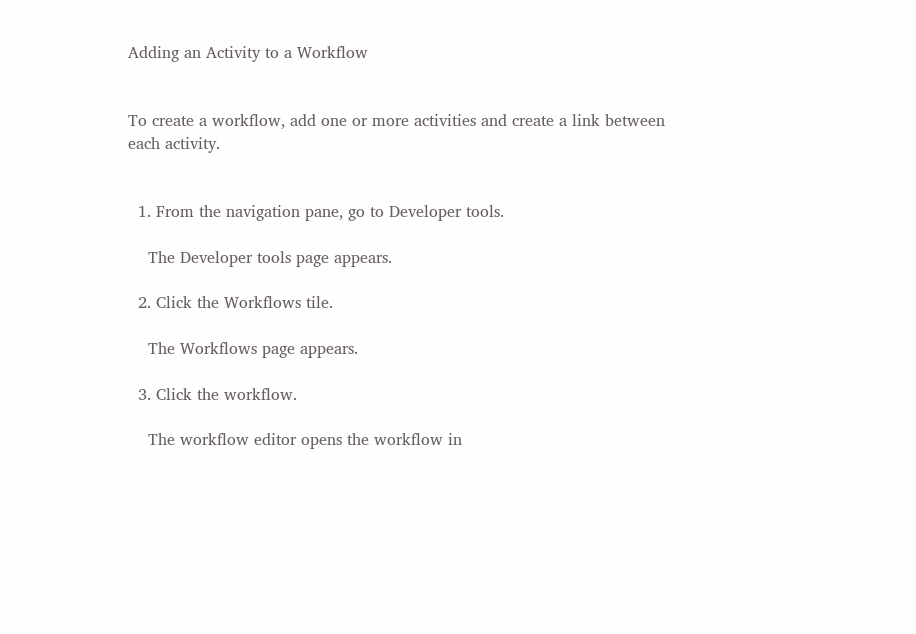Adding an Activity to a Workflow


To create a workflow, add one or more activities and create a link between each activity.


  1. From the navigation pane, go to Developer tools.

    The Developer tools page appears.

  2. Click the Workflows tile.

    The Workflows page appears.

  3. Click the workflow.

    The workflow editor opens the workflow in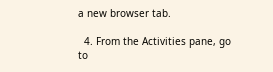a new browser tab.

  4. From the Activities pane, go to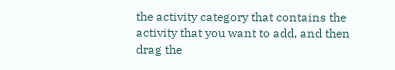the activity category that contains the activity that you want to add, and then drag the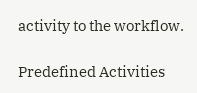activity to the workflow.

Predefined Activities